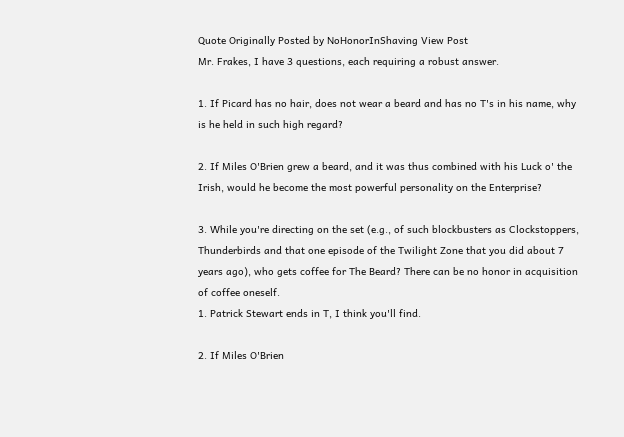Quote Originally Posted by NoHonorInShaving View Post
Mr. Frakes, I have 3 questions, each requiring a robust answer.

1. If Picard has no hair, does not wear a beard and has no T's in his name, why is he held in such high regard?

2. If Miles O'Brien grew a beard, and it was thus combined with his Luck o' the Irish, would he become the most powerful personality on the Enterprise?

3. While you're directing on the set (e.g., of such blockbusters as Clockstoppers, Thunderbirds and that one episode of the Twilight Zone that you did about 7 years ago), who gets coffee for The Beard? There can be no honor in acquisition of coffee oneself.
1. Patrick Stewart ends in T, I think you'll find.

2. If Miles O'Brien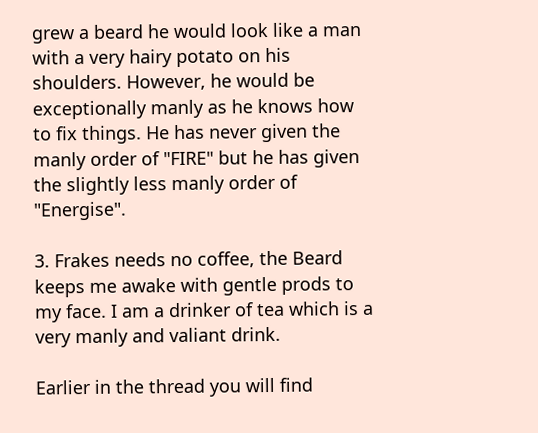grew a beard he would look like a man with a very hairy potato on his shoulders. However, he would be exceptionally manly as he knows how to fix things. He has never given the manly order of "FIRE" but he has given the slightly less manly order of "Energise".

3. Frakes needs no coffee, the Beard keeps me awake with gentle prods to my face. I am a drinker of tea which is a very manly and valiant drink.

Earlier in the thread you will find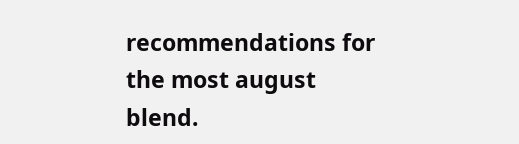recommendations for the most august blend.